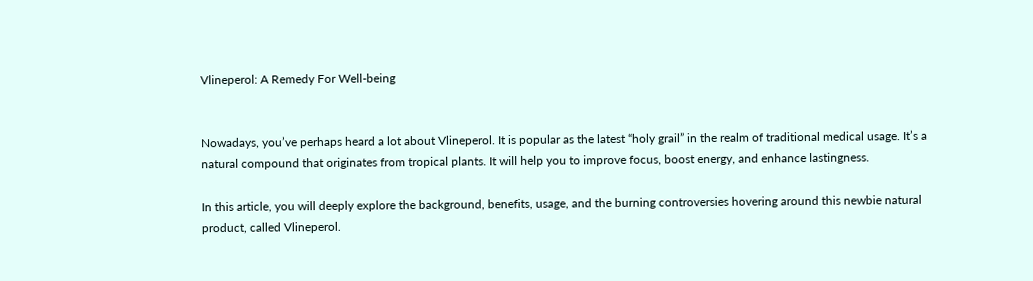Vlineperol: A Remedy For Well-being


Nowadays, you’ve perhaps heard a lot about Vlineperol. It is popular as the latest “holy grail” in the realm of traditional medical usage. It’s a natural compound that originates from tropical plants. It will help you to improve focus, boost energy, and enhance lastingness.

In this article, you will deeply explore the background, benefits, usage, and the burning controversies hovering around this newbie natural product, called Vlineperol.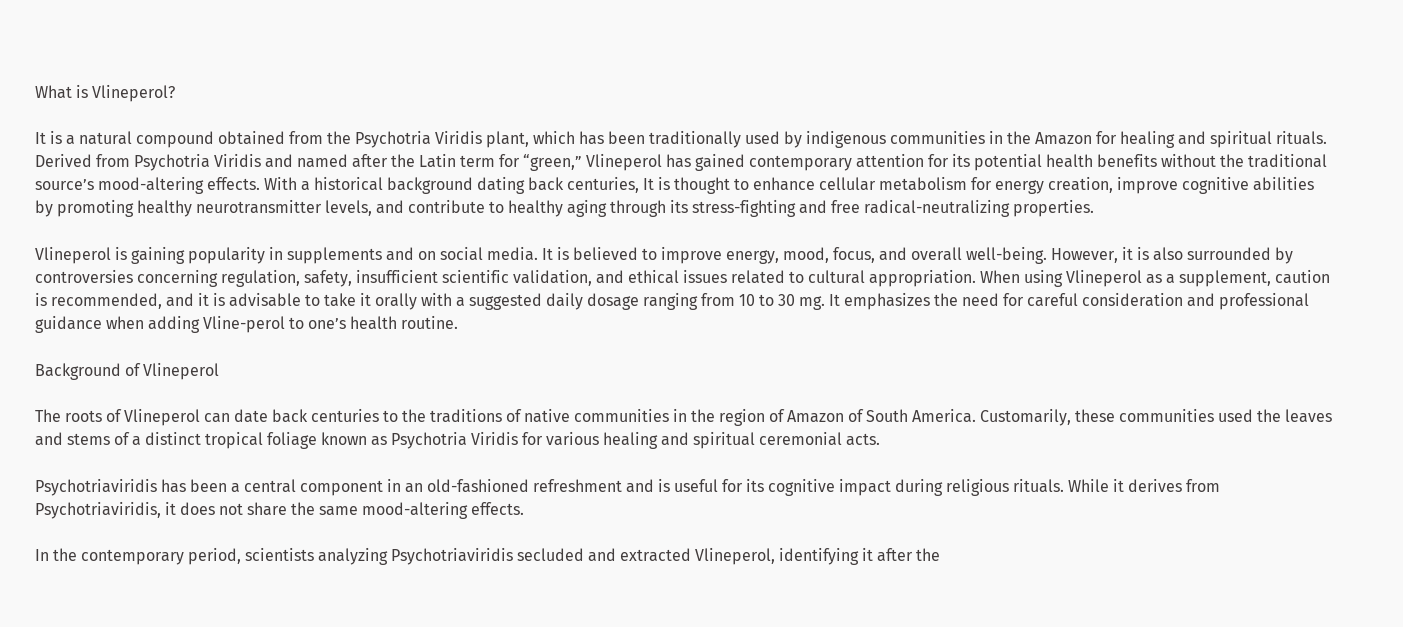What is Vlineperol?

It is a natural compound obtained from the Psychotria Viridis plant, which has been traditionally used by indigenous communities in the Amazon for healing and spiritual rituals. Derived from Psychotria Viridis and named after the Latin term for “green,” Vlineperol has gained contemporary attention for its potential health benefits without the traditional source’s mood-altering effects. With a historical background dating back centuries, It is thought to enhance cellular metabolism for energy creation, improve cognitive abilities by promoting healthy neurotransmitter levels, and contribute to healthy aging through its stress-fighting and free radical-neutralizing properties.

Vlineperol is gaining popularity in supplements and on social media. It is believed to improve energy, mood, focus, and overall well-being. However, it is also surrounded by controversies concerning regulation, safety, insufficient scientific validation, and ethical issues related to cultural appropriation. When using Vlineperol as a supplement, caution is recommended, and it is advisable to take it orally with a suggested daily dosage ranging from 10 to 30 mg. It emphasizes the need for careful consideration and professional guidance when adding Vline-perol to one’s health routine.

Background of Vlineperol

The roots of Vlineperol can date back centuries to the traditions of native communities in the region of Amazon of South America. Customarily, these communities used the leaves and stems of a distinct tropical foliage known as Psychotria Viridis for various healing and spiritual ceremonial acts.

Psychotriaviridis has been a central component in an old-fashioned refreshment and is useful for its cognitive impact during religious rituals. While it derives from Psychotriaviridis, it does not share the same mood-altering effects.

In the contemporary period, scientists analyzing Psychotriaviridis secluded and extracted Vlineperol, identifying it after the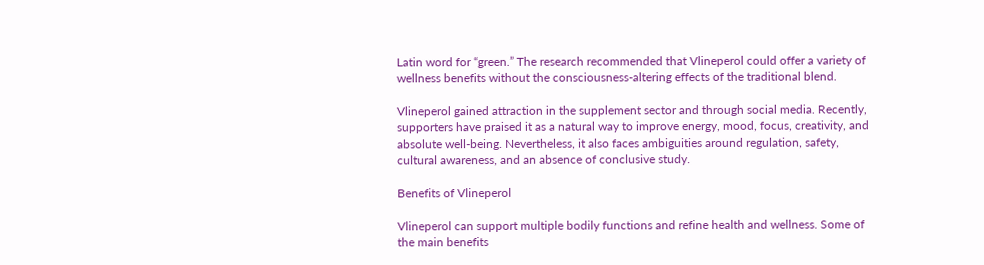Latin word for “green.” The research recommended that Vlineperol could offer a variety of wellness benefits without the consciousness-altering effects of the traditional blend.

Vlineperol gained attraction in the supplement sector and through social media. Recently, supporters have praised it as a natural way to improve energy, mood, focus, creativity, and absolute well-being. Nevertheless, it also faces ambiguities around regulation, safety, cultural awareness, and an absence of conclusive study.

Benefits of Vlineperol

Vlineperol can support multiple bodily functions and refine health and wellness. Some of the main benefits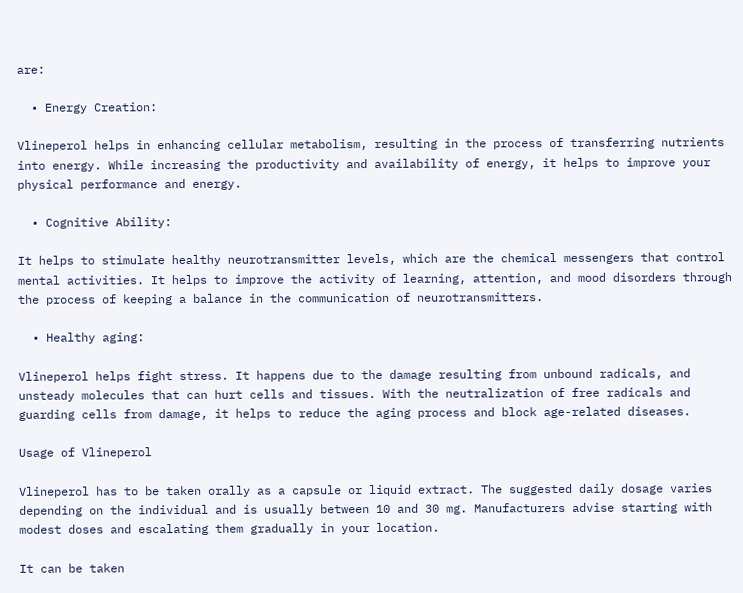are:

  • Energy Creation:

Vlineperol helps in enhancing cellular metabolism, resulting in the process of transferring nutrients into energy. While increasing the productivity and availability of energy, it helps to improve your physical performance and energy.

  • Cognitive Ability:

It helps to stimulate healthy neurotransmitter levels, which are the chemical messengers that control mental activities. It helps to improve the activity of learning, attention, and mood disorders through the process of keeping a balance in the communication of neurotransmitters.

  • Healthy aging:

Vlineperol helps fight stress. It happens due to the damage resulting from unbound radicals, and unsteady molecules that can hurt cells and tissues. With the neutralization of free radicals and guarding cells from damage, it helps to reduce the aging process and block age-related diseases.

Usage of Vlineperol

Vlineperol has to be taken orally as a capsule or liquid extract. The suggested daily dosage varies depending on the individual and is usually between 10 and 30 mg. Manufacturers advise starting with modest doses and escalating them gradually in your location.

It can be taken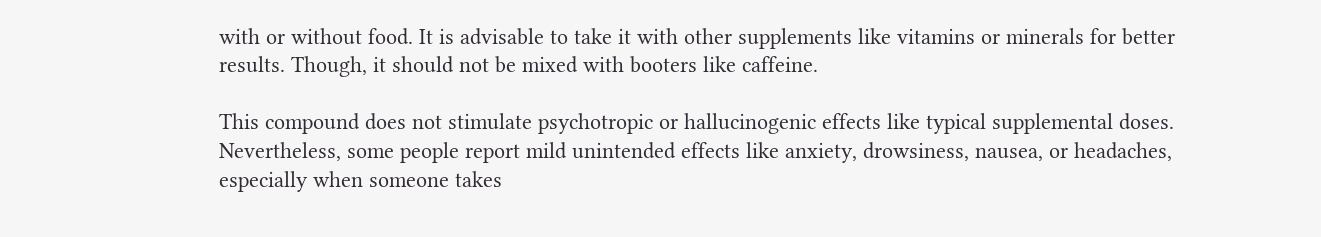with or without food. It is advisable to take it with other supplements like vitamins or minerals for better results. Though, it should not be mixed with booters like caffeine.

This compound does not stimulate psychotropic or hallucinogenic effects like typical supplemental doses. Nevertheless, some people report mild unintended effects like anxiety, drowsiness, nausea, or headaches, especially when someone takes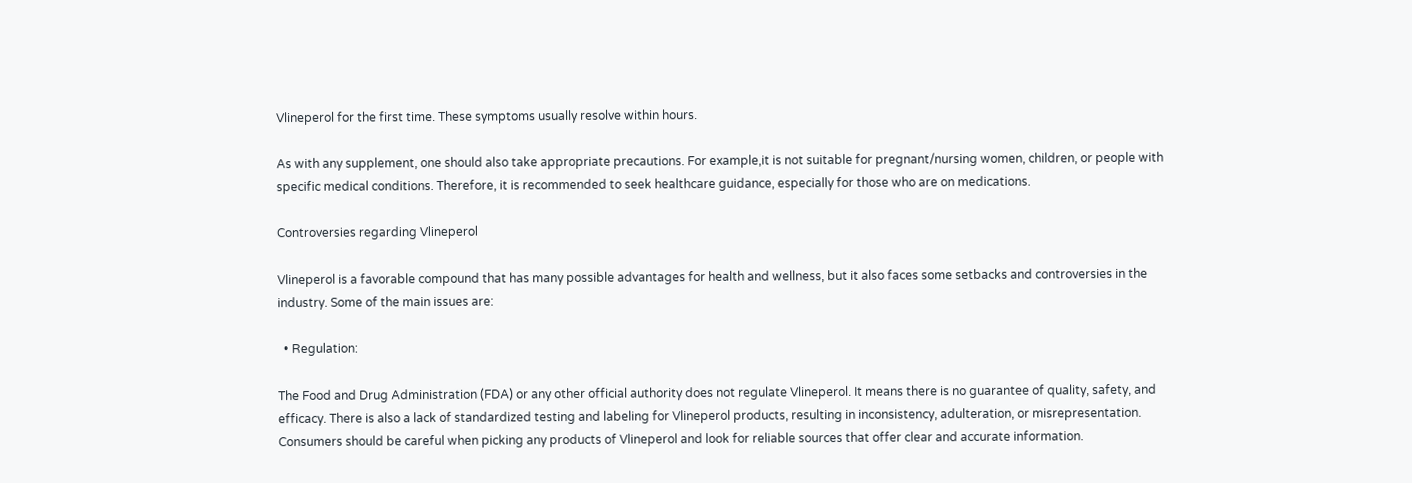Vlineperol for the first time. These symptoms usually resolve within hours.

As with any supplement, one should also take appropriate precautions. For example,it is not suitable for pregnant/nursing women, children, or people with specific medical conditions. Therefore, it is recommended to seek healthcare guidance, especially for those who are on medications.

Controversies regarding Vlineperol

Vlineperol is a favorable compound that has many possible advantages for health and wellness, but it also faces some setbacks and controversies in the industry. Some of the main issues are:

  • Regulation:

The Food and Drug Administration (FDA) or any other official authority does not regulate Vlineperol. It means there is no guarantee of quality, safety, and efficacy. There is also a lack of standardized testing and labeling for Vlineperol products, resulting in inconsistency, adulteration, or misrepresentation. Consumers should be careful when picking any products of Vlineperol and look for reliable sources that offer clear and accurate information.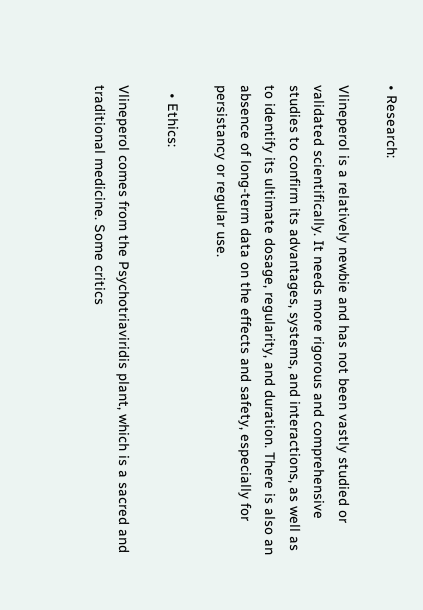• Research:

Vlineperol is a relatively newbie and has not been vastly studied or validated scientifically. It needs more rigorous and comprehensive studies to confirm its advantages, systems, and interactions, as well as to identify its ultimate dosage, regularity, and duration. There is also an absence of long-term data on the effects and safety, especially for persistancy or regular use.

  • Ethics:

Vlineperol comes from the Psychotriaviridis plant, which is a sacred and traditional medicine. Some critics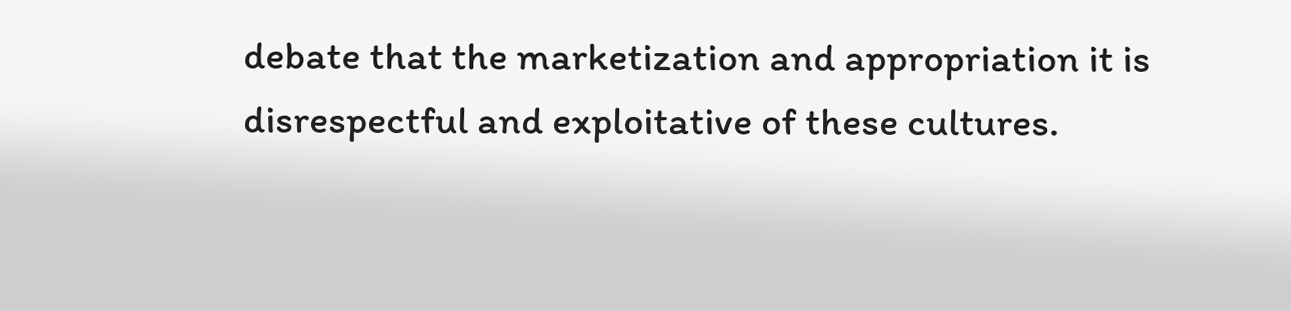debate that the marketization and appropriation it is disrespectful and exploitative of these cultures.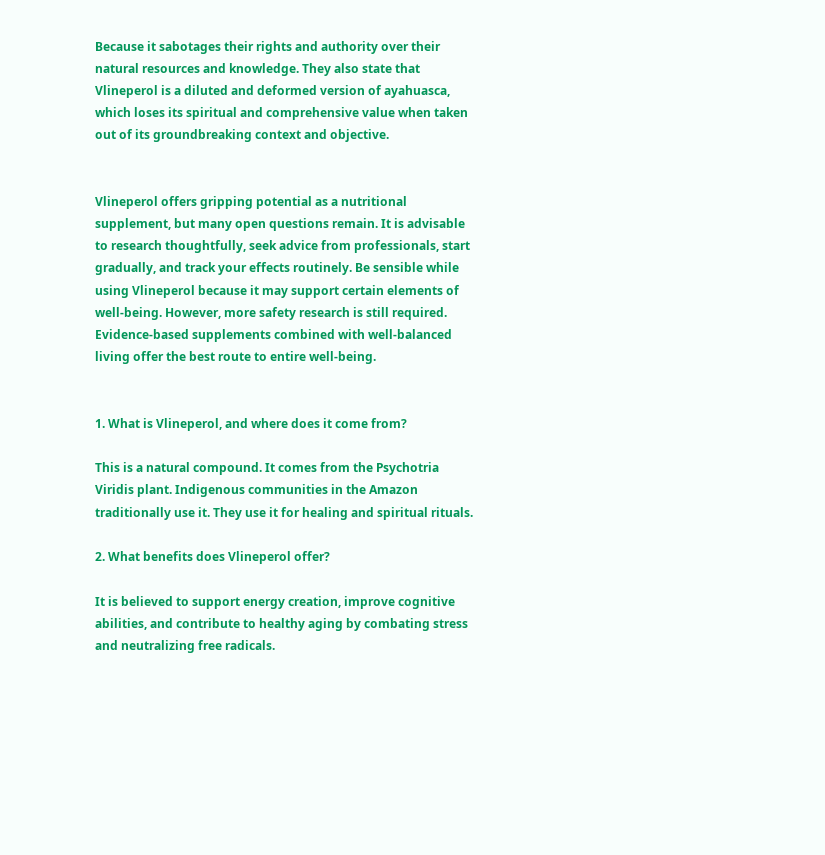Because it sabotages their rights and authority over their natural resources and knowledge. They also state that Vlineperol is a diluted and deformed version of ayahuasca, which loses its spiritual and comprehensive value when taken out of its groundbreaking context and objective.


Vlineperol offers gripping potential as a nutritional supplement, but many open questions remain. It is advisable to research thoughtfully, seek advice from professionals, start gradually, and track your effects routinely. Be sensible while using Vlineperol because it may support certain elements of well-being. However, more safety research is still required. Evidence-based supplements combined with well-balanced living offer the best route to entire well-being.


1. What is Vlineperol, and where does it come from?

This is a natural compound. It comes from the Psychotria Viridis plant. Indigenous communities in the Amazon traditionally use it. They use it for healing and spiritual rituals.

2. What benefits does Vlineperol offer?

It is believed to support energy creation, improve cognitive abilities, and contribute to healthy aging by combating stress and neutralizing free radicals.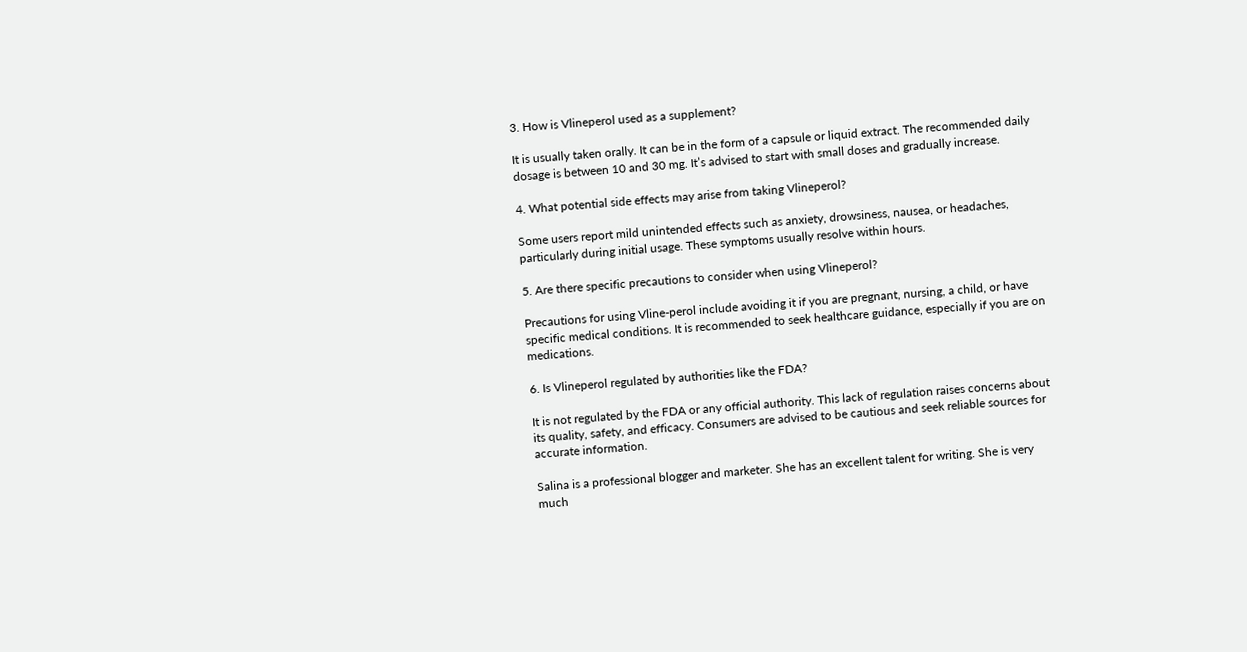3. How is Vlineperol used as a supplement?

It is usually taken orally. It can be in the form of a capsule or liquid extract. The recommended daily dosage is between 10 and 30 mg. It’s advised to start with small doses and gradually increase.

4. What potential side effects may arise from taking Vlineperol?

Some users report mild unintended effects such as anxiety, drowsiness, nausea, or headaches, particularly during initial usage. These symptoms usually resolve within hours.

5. Are there specific precautions to consider when using Vlineperol?

Precautions for using Vline-perol include avoiding it if you are pregnant, nursing, a child, or have specific medical conditions. It is recommended to seek healthcare guidance, especially if you are on medications.

6. Is Vlineperol regulated by authorities like the FDA?

It is not regulated by the FDA or any official authority. This lack of regulation raises concerns about its quality, safety, and efficacy. Consumers are advised to be cautious and seek reliable sources for accurate information.

Salina is a professional blogger and marketer. She has an excellent talent for writing. She is very much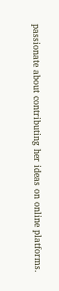passionate about contributing her ideas on online platforms.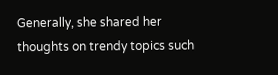Generally, she shared her thoughts on trendy topics such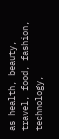as health, beauty, travel, food, fashion, technology,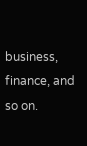business, finance, and so on.